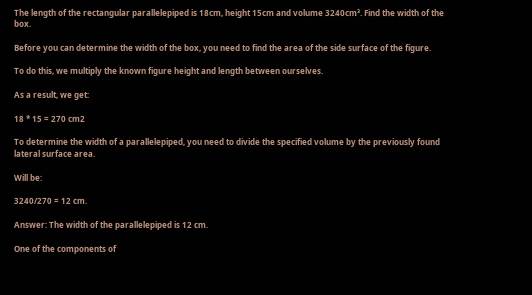The length of the rectangular parallelepiped is 18cm, height 15cm and volume 3240cm³. Find the width of the box.

Before you can determine the width of the box, you need to find the area of the side surface of the figure.

To do this, we multiply the known figure height and length between ourselves.

As a result, we get:

18 * 15 = 270 cm2

To determine the width of a parallelepiped, you need to divide the specified volume by the previously found lateral surface area.

Will be:

3240/270 = 12 cm.

Answer: The width of the parallelepiped is 12 cm.

One of the components of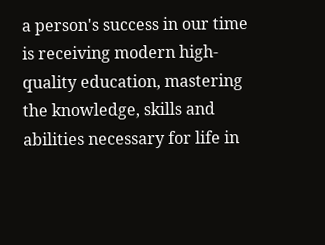a person's success in our time is receiving modern high-quality education, mastering the knowledge, skills and abilities necessary for life in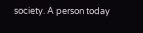society. A person today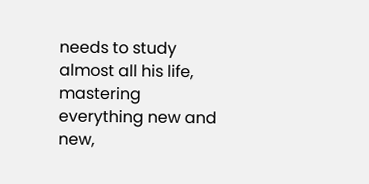needs to study almost all his life, mastering everything new and new,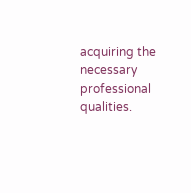acquiring the necessary professional qualities.